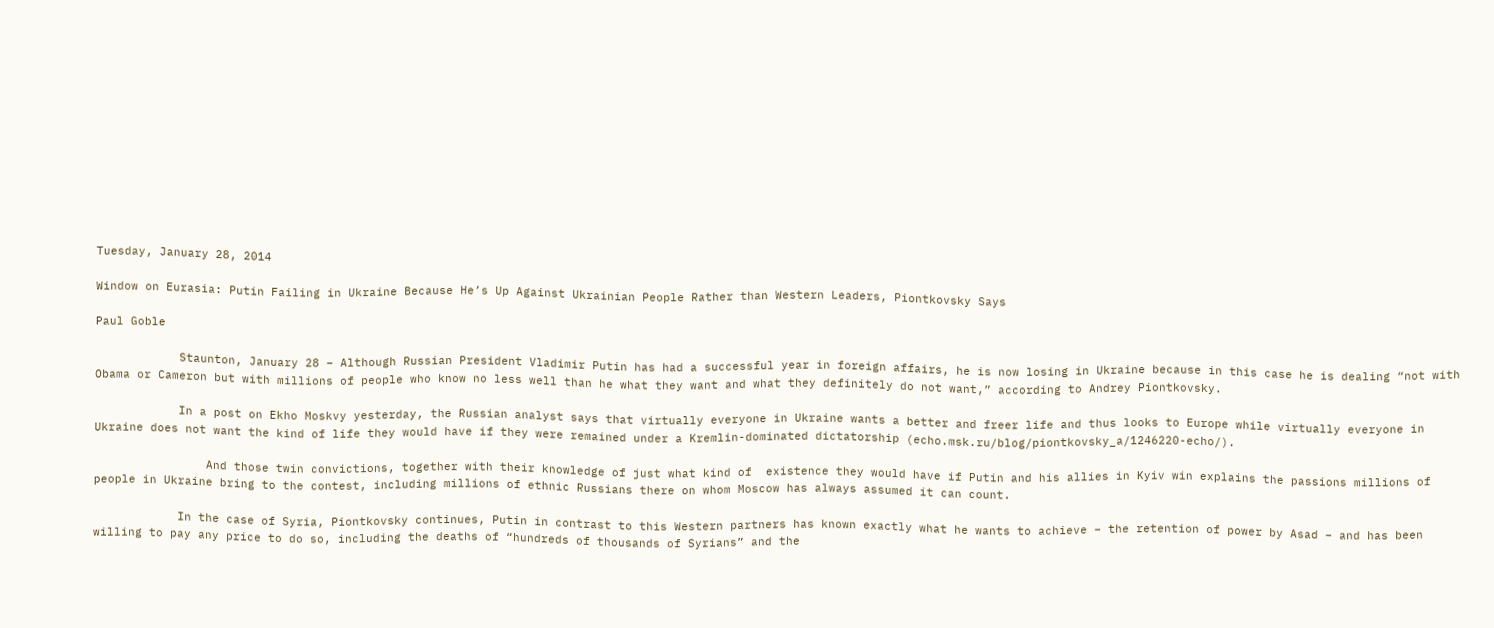Tuesday, January 28, 2014

Window on Eurasia: Putin Failing in Ukraine Because He’s Up Against Ukrainian People Rather than Western Leaders, Piontkovsky Says

Paul Goble

            Staunton, January 28 – Although Russian President Vladimir Putin has had a successful year in foreign affairs, he is now losing in Ukraine because in this case he is dealing “not with Obama or Cameron but with millions of people who know no less well than he what they want and what they definitely do not want,” according to Andrey Piontkovsky.

            In a post on Ekho Moskvy yesterday, the Russian analyst says that virtually everyone in Ukraine wants a better and freer life and thus looks to Europe while virtually everyone in Ukraine does not want the kind of life they would have if they were remained under a Kremlin-dominated dictatorship (echo.msk.ru/blog/piontkovsky_a/1246220-echo/).

                And those twin convictions, together with their knowledge of just what kind of  existence they would have if Putin and his allies in Kyiv win explains the passions millions of people in Ukraine bring to the contest, including millions of ethnic Russians there on whom Moscow has always assumed it can count.

            In the case of Syria, Piontkovsky continues, Putin in contrast to this Western partners has known exactly what he wants to achieve – the retention of power by Asad – and has been willing to pay any price to do so, including the deaths of “hundreds of thousands of Syrians” and the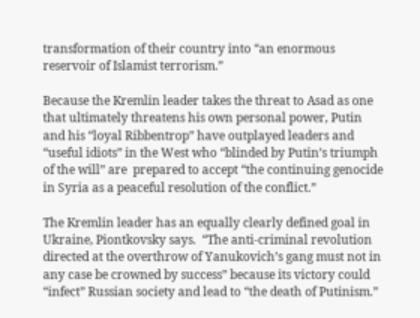transformation of their country into “an enormous reservoir of Islamist terrorism.”

Because the Kremlin leader takes the threat to Asad as one that ultimately threatens his own personal power, Putin and his “loyal Ribbentrop” have outplayed leaders and “useful idiots” in the West who “blinded by Putin’s triumph of the will” are  prepared to accept “the continuing genocide in Syria as a peaceful resolution of the conflict.”

The Kremlin leader has an equally clearly defined goal in Ukraine, Piontkovsky says.  “The anti-criminal revolution directed at the overthrow of Yanukovich’s gang must not in any case be crowned by success” because its victory could “infect” Russian society and lead to “the death of Putinism.”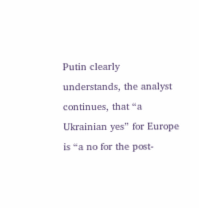Putin clearly understands, the analyst continues, that “a Ukrainian yes” for Europe is “a no for the post-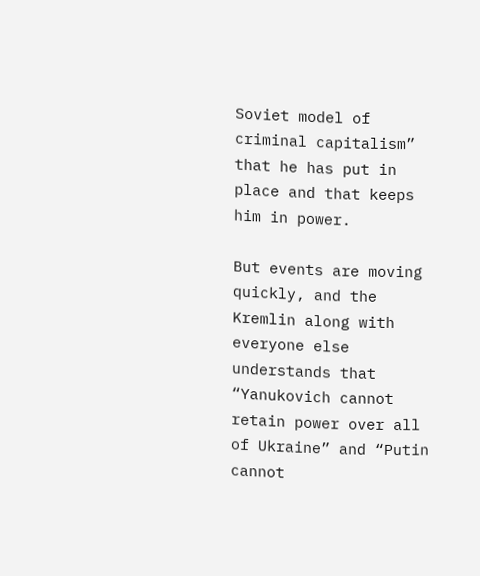Soviet model of criminal capitalism” that he has put in place and that keeps him in power.

But events are moving quickly, and the Kremlin along with everyone else understands that “Yanukovich cannot retain power over all of Ukraine” and “Putin cannot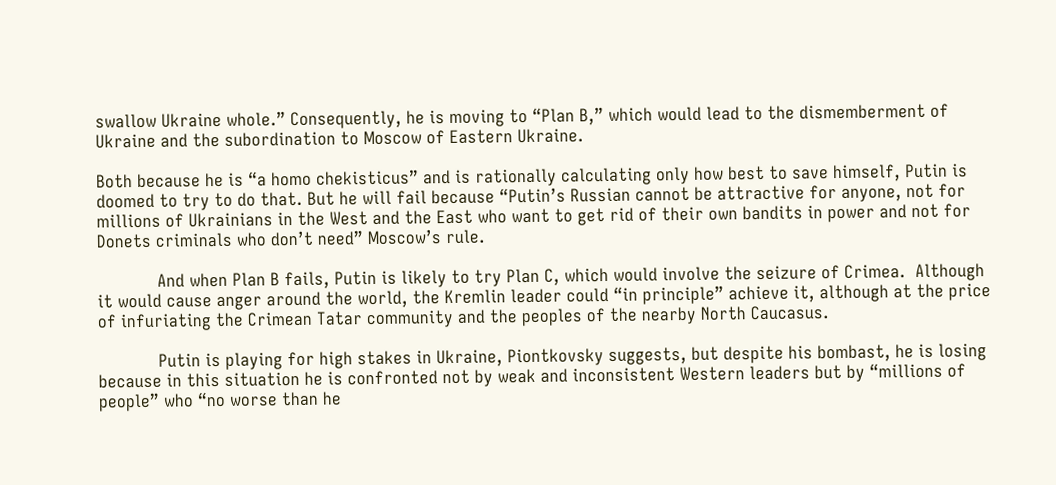swallow Ukraine whole.” Consequently, he is moving to “Plan B,” which would lead to the dismemberment of Ukraine and the subordination to Moscow of Eastern Ukraine.

Both because he is “a homo chekisticus” and is rationally calculating only how best to save himself, Putin is doomed to try to do that. But he will fail because “Putin’s Russian cannot be attractive for anyone, not for millions of Ukrainians in the West and the East who want to get rid of their own bandits in power and not for Donets criminals who don’t need” Moscow’s rule.

            And when Plan B fails, Putin is likely to try Plan C, which would involve the seizure of Crimea.  Although it would cause anger around the world, the Kremlin leader could “in principle” achieve it, although at the price of infuriating the Crimean Tatar community and the peoples of the nearby North Caucasus.

            Putin is playing for high stakes in Ukraine, Piontkovsky suggests, but despite his bombast, he is losing because in this situation he is confronted not by weak and inconsistent Western leaders but by “millions of people” who “no worse than he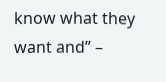know what they want and” –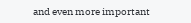and even more important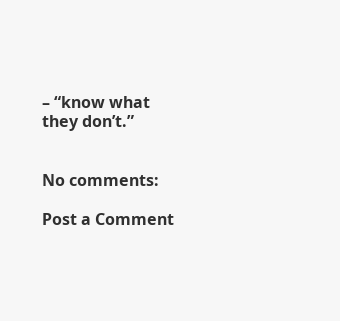– “know what they don’t.”


No comments:

Post a Comment